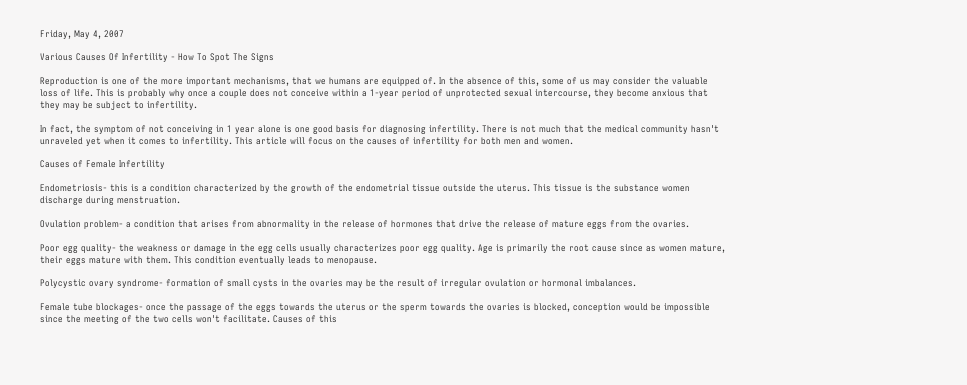Friday, May 4, 2007

Various Causes Of Infertility - How To Spot The Signs

Reproduction is one of the more important mechanisms, that we humans are equipped of. In the absence of this, some of us may consider the valuable loss of life. This is probably why once a couple does not conceive within a 1-year period of unprotected sexual intercourse, they become anxious that they may be subject to infertility.

In fact, the symptom of not conceiving in 1 year alone is one good basis for diagnosing infertility. There is not much that the medical community hasn't unraveled yet when it comes to infertility. This article will focus on the causes of infertility for both men and women.

Causes of Female Infertility

Endometriosis- this is a condition characterized by the growth of the endometrial tissue outside the uterus. This tissue is the substance women discharge during menstruation.

Ovulation problem- a condition that arises from abnormality in the release of hormones that drive the release of mature eggs from the ovaries.

Poor egg quality- the weakness or damage in the egg cells usually characterizes poor egg quality. Age is primarily the root cause since as women mature, their eggs mature with them. This condition eventually leads to menopause.

Polycystic ovary syndrome- formation of small cysts in the ovaries may be the result of irregular ovulation or hormonal imbalances.

Female tube blockages- once the passage of the eggs towards the uterus or the sperm towards the ovaries is blocked, conception would be impossible since the meeting of the two cells won't facilitate. Causes of this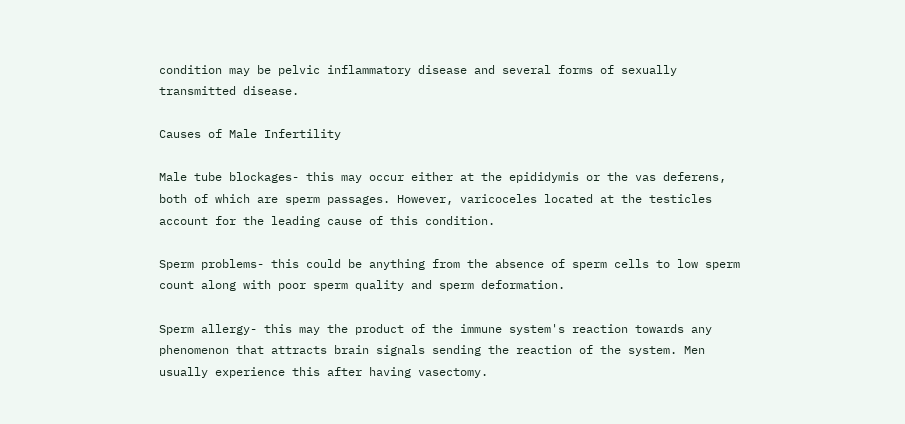condition may be pelvic inflammatory disease and several forms of sexually transmitted disease.

Causes of Male Infertility

Male tube blockages- this may occur either at the epididymis or the vas deferens, both of which are sperm passages. However, varicoceles located at the testicles account for the leading cause of this condition.

Sperm problems- this could be anything from the absence of sperm cells to low sperm count along with poor sperm quality and sperm deformation.

Sperm allergy- this may the product of the immune system's reaction towards any phenomenon that attracts brain signals sending the reaction of the system. Men usually experience this after having vasectomy.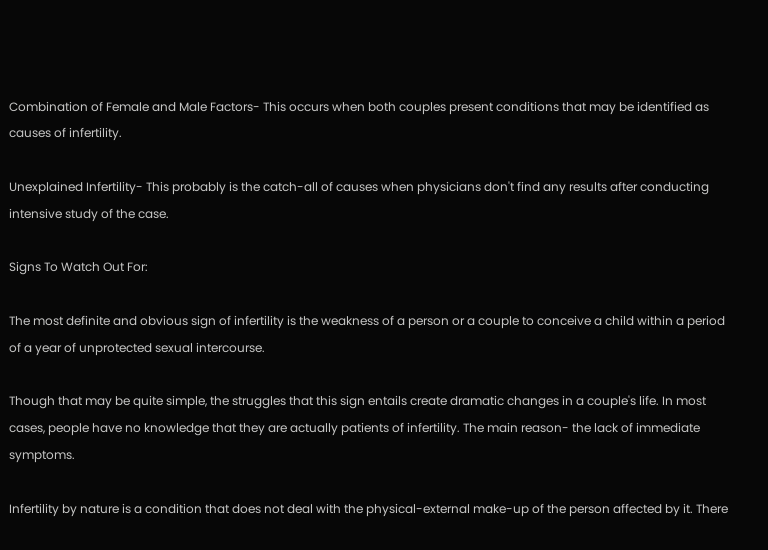Combination of Female and Male Factors- This occurs when both couples present conditions that may be identified as causes of infertility.

Unexplained Infertility- This probably is the catch-all of causes when physicians don't find any results after conducting intensive study of the case.

Signs To Watch Out For:

The most definite and obvious sign of infertility is the weakness of a person or a couple to conceive a child within a period of a year of unprotected sexual intercourse.

Though that may be quite simple, the struggles that this sign entails create dramatic changes in a couple's life. In most cases, people have no knowledge that they are actually patients of infertility. The main reason- the lack of immediate symptoms.

Infertility by nature is a condition that does not deal with the physical-external make-up of the person affected by it. There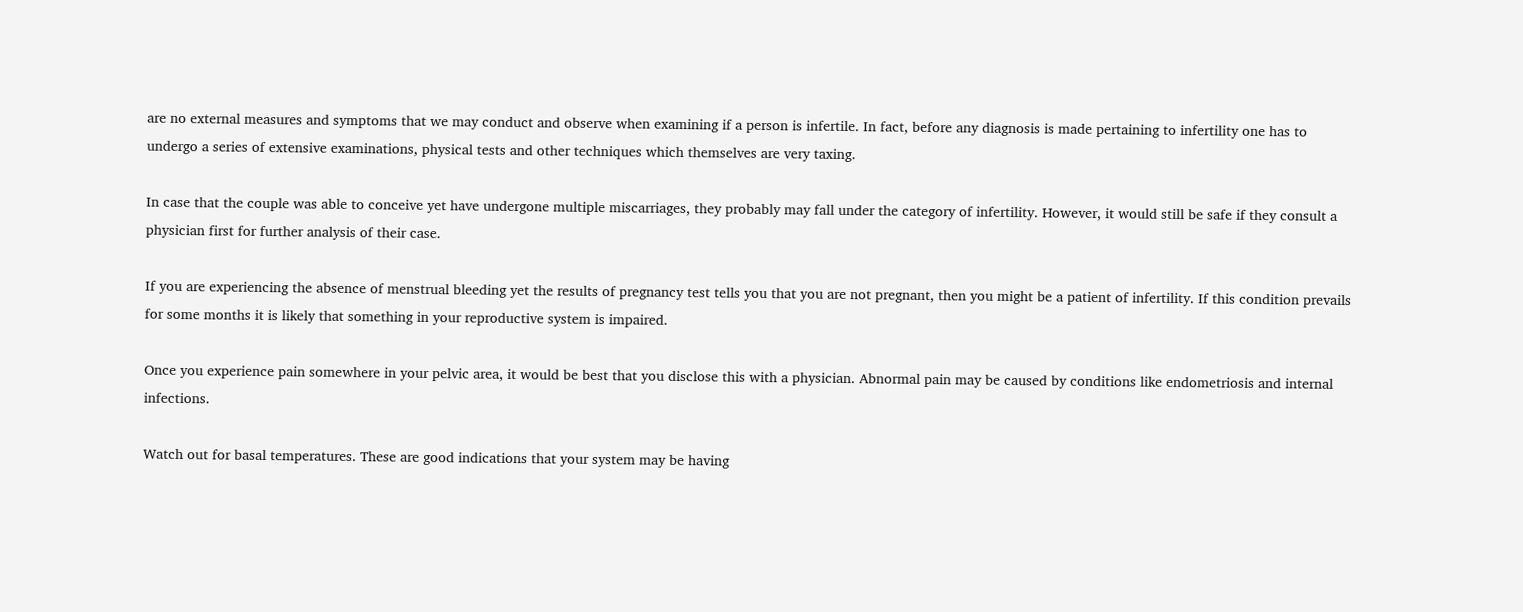are no external measures and symptoms that we may conduct and observe when examining if a person is infertile. In fact, before any diagnosis is made pertaining to infertility one has to undergo a series of extensive examinations, physical tests and other techniques which themselves are very taxing.

In case that the couple was able to conceive yet have undergone multiple miscarriages, they probably may fall under the category of infertility. However, it would still be safe if they consult a physician first for further analysis of their case.

If you are experiencing the absence of menstrual bleeding yet the results of pregnancy test tells you that you are not pregnant, then you might be a patient of infertility. If this condition prevails for some months it is likely that something in your reproductive system is impaired.

Once you experience pain somewhere in your pelvic area, it would be best that you disclose this with a physician. Abnormal pain may be caused by conditions like endometriosis and internal infections.

Watch out for basal temperatures. These are good indications that your system may be having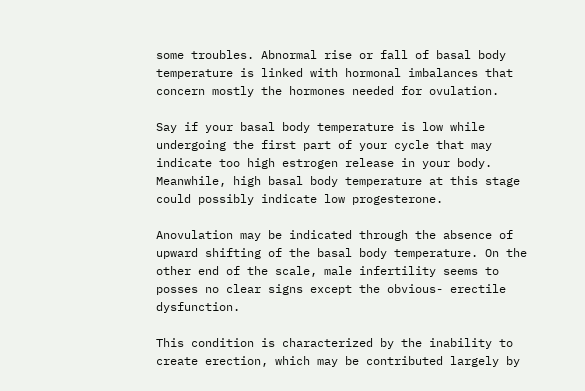some troubles. Abnormal rise or fall of basal body temperature is linked with hormonal imbalances that concern mostly the hormones needed for ovulation.

Say if your basal body temperature is low while undergoing the first part of your cycle that may indicate too high estrogen release in your body. Meanwhile, high basal body temperature at this stage could possibly indicate low progesterone.

Anovulation may be indicated through the absence of upward shifting of the basal body temperature. On the other end of the scale, male infertility seems to posses no clear signs except the obvious- erectile dysfunction.

This condition is characterized by the inability to create erection, which may be contributed largely by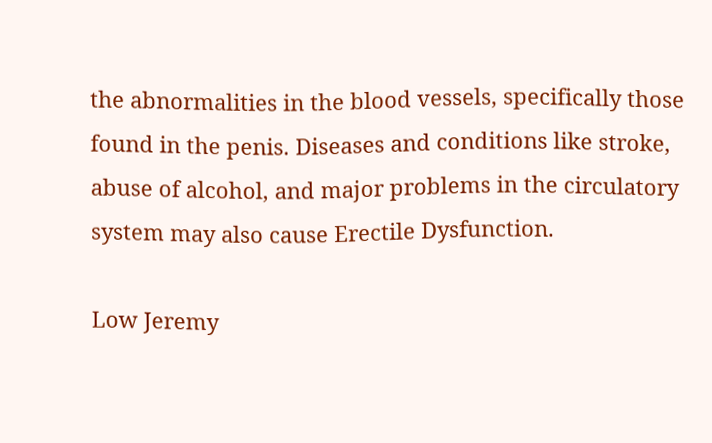the abnormalities in the blood vessels, specifically those found in the penis. Diseases and conditions like stroke, abuse of alcohol, and major problems in the circulatory system may also cause Erectile Dysfunction.

Low Jeremy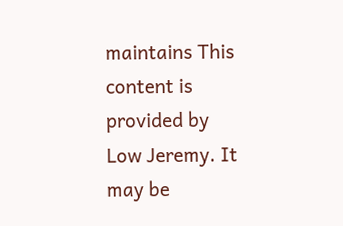maintains This content is provided by Low Jeremy. It may be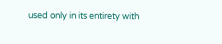used only in its entirety with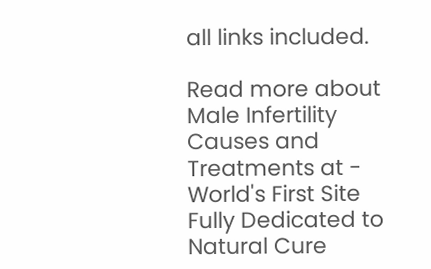all links included.

Read more about Male Infertility Causes and Treatments at - World's First Site Fully Dedicated to Natural Cure